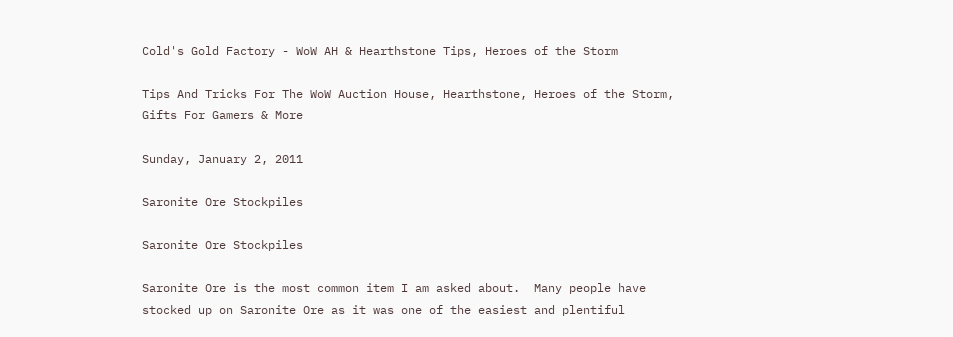Cold's Gold Factory - WoW AH & Hearthstone Tips, Heroes of the Storm

Tips And Tricks For The WoW Auction House, Hearthstone, Heroes of the Storm, Gifts For Gamers & More

Sunday, January 2, 2011

Saronite Ore Stockpiles

Saronite Ore Stockpiles

Saronite Ore is the most common item I am asked about.  Many people have stocked up on Saronite Ore as it was one of the easiest and plentiful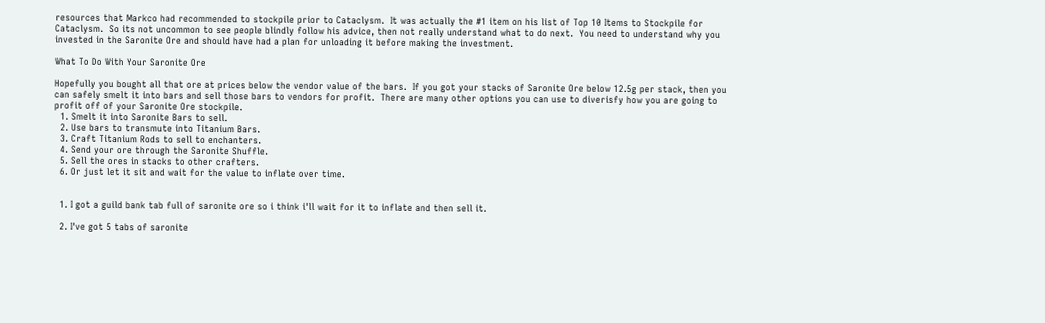resources that Markco had recommended to stockpile prior to Cataclysm.  It was actually the #1 item on his list of Top 10 Items to Stockpile for Cataclysm.  So its not uncommon to see people blindly follow his advice, then not really understand what to do next.  You need to understand why you invested in the Saronite Ore and should have had a plan for unloading it before making the investment.

What To Do With Your Saronite Ore

Hopefully you bought all that ore at prices below the vendor value of the bars.  If you got your stacks of Saronite Ore below 12.5g per stack, then you can safely smelt it into bars and sell those bars to vendors for profit.  There are many other options you can use to diverisfy how you are going to profit off of your Saronite Ore stockpile.
  1. Smelt it into Saronite Bars to sell.
  2. Use bars to transmute into Titanium Bars.
  3. Craft Titanium Rods to sell to enchanters.
  4. Send your ore through the Saronite Shuffle.
  5. Sell the ores in stacks to other crafters.
  6. Or just let it sit and wait for the value to inflate over time.


  1. I got a guild bank tab full of saronite ore so i think i'll wait for it to inflate and then sell it.

  2. I've got 5 tabs of saronite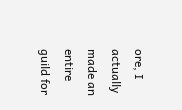ore, I actually made an entire guild for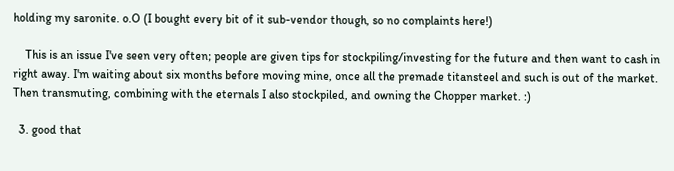holding my saronite. o.O (I bought every bit of it sub-vendor though, so no complaints here!)

    This is an issue I've seen very often; people are given tips for stockpiling/investing for the future and then want to cash in right away. I'm waiting about six months before moving mine, once all the premade titansteel and such is out of the market. Then transmuting, combining with the eternals I also stockpiled, and owning the Chopper market. :)

  3. good that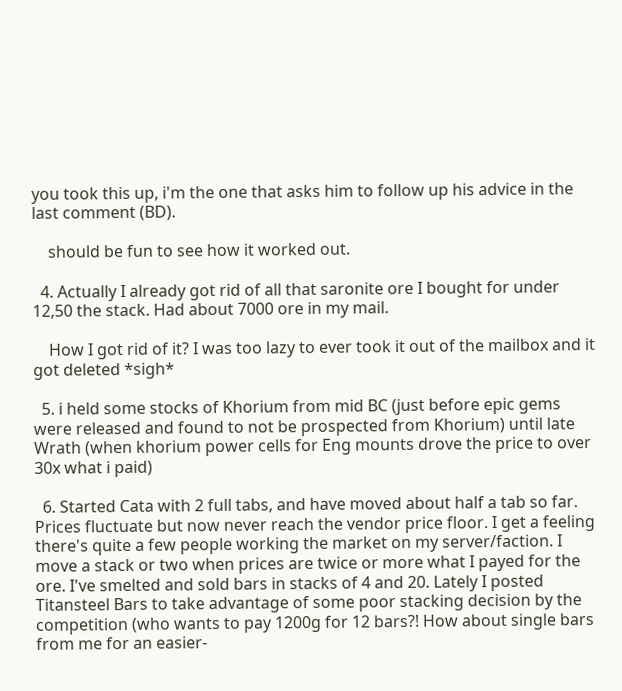you took this up, i'm the one that asks him to follow up his advice in the last comment (BD).

    should be fun to see how it worked out.

  4. Actually I already got rid of all that saronite ore I bought for under 12,50 the stack. Had about 7000 ore in my mail.

    How I got rid of it? I was too lazy to ever took it out of the mailbox and it got deleted *sigh*

  5. i held some stocks of Khorium from mid BC (just before epic gems were released and found to not be prospected from Khorium) until late Wrath (when khorium power cells for Eng mounts drove the price to over 30x what i paid)

  6. Started Cata with 2 full tabs, and have moved about half a tab so far. Prices fluctuate but now never reach the vendor price floor. I get a feeling there's quite a few people working the market on my server/faction. I move a stack or two when prices are twice or more what I payed for the ore. I've smelted and sold bars in stacks of 4 and 20. Lately I posted Titansteel Bars to take advantage of some poor stacking decision by the competition (who wants to pay 1200g for 12 bars?! How about single bars from me for an easier-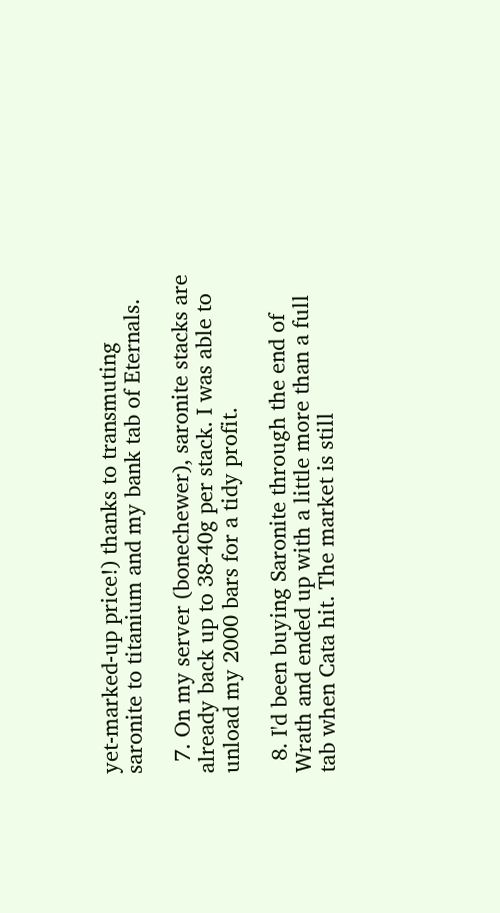yet-marked-up price!) thanks to transmuting saronite to titanium and my bank tab of Eternals.

  7. On my server (bonechewer), saronite stacks are already back up to 38-40g per stack. I was able to unload my 2000 bars for a tidy profit.

  8. I'd been buying Saronite through the end of Wrath and ended up with a little more than a full tab when Cata hit. The market is still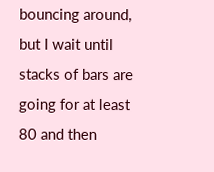bouncing around, but I wait until stacks of bars are going for at least 80 and then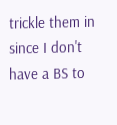trickle them in since I don't have a BS to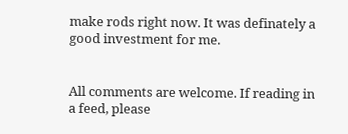make rods right now. It was definately a good investment for me.


All comments are welcome. If reading in a feed, please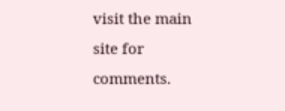visit the main site for comments.